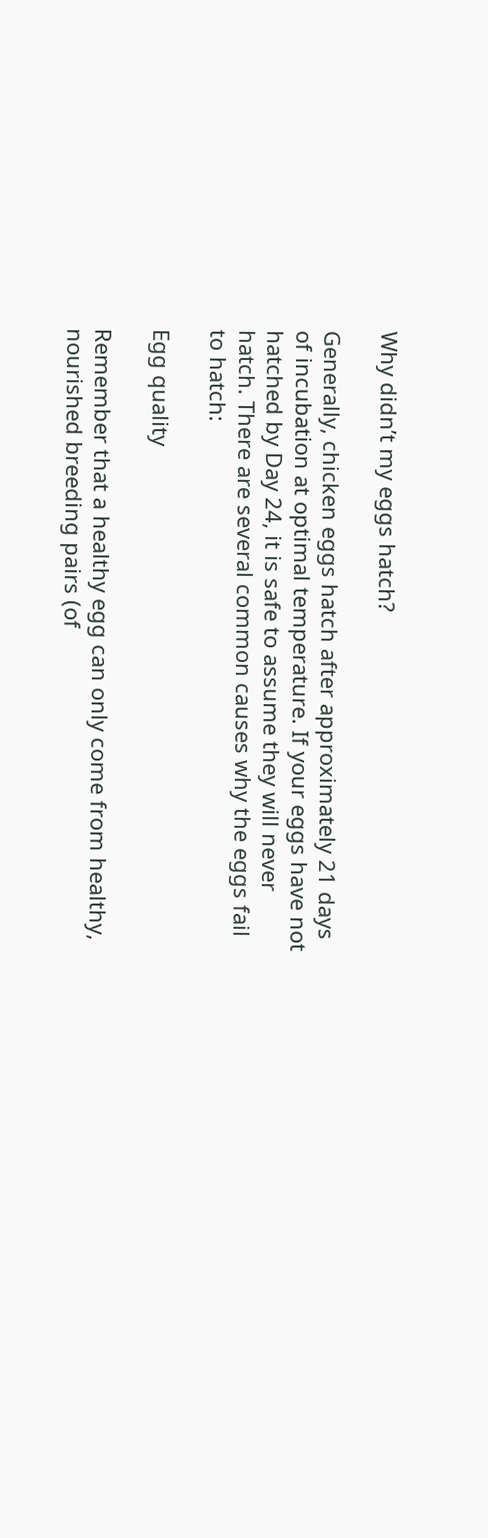Why didn’t my eggs hatch?

Generally, chicken eggs hatch after approximately 21 days of incubation at optimal temperature. If your eggs have not hatched by Day 24, it is safe to assume they will never hatch. There are several common causes why the eggs fail to hatch:

Egg quality

Remember that a healthy egg can only come from healthy, nourished breeding pairs (of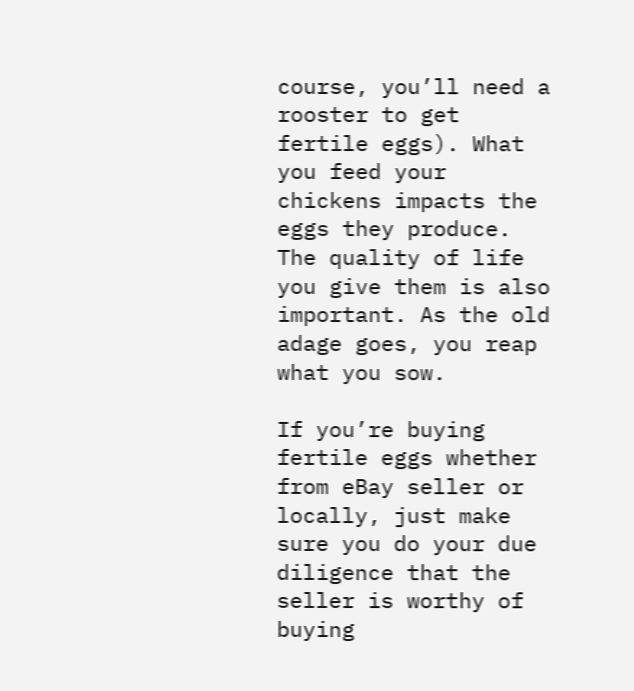course, you’ll need a rooster to get fertile eggs). What you feed your chickens impacts the eggs they produce. The quality of life you give them is also important. As the old adage goes, you reap what you sow.

If you’re buying fertile eggs whether from eBay seller or locally, just make sure you do your due diligence that the seller is worthy of buying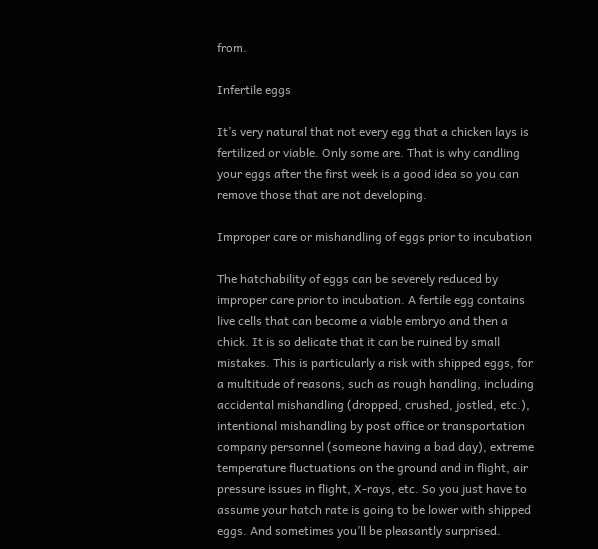from.

Infertile eggs

It’s very natural that not every egg that a chicken lays is fertilized or viable. Only some are. That is why candling your eggs after the first week is a good idea so you can remove those that are not developing.

Improper care or mishandling of eggs prior to incubation

The hatchability of eggs can be severely reduced by improper care prior to incubation. A fertile egg contains live cells that can become a viable embryo and then a chick. It is so delicate that it can be ruined by small mistakes. This is particularly a risk with shipped eggs, for a multitude of reasons, such as rough handling, including accidental mishandling (dropped, crushed, jostled, etc.), intentional mishandling by post office or transportation company personnel (someone having a bad day), extreme temperature fluctuations on the ground and in flight, air pressure issues in flight, X-rays, etc. So you just have to assume your hatch rate is going to be lower with shipped eggs. And sometimes you’ll be pleasantly surprised.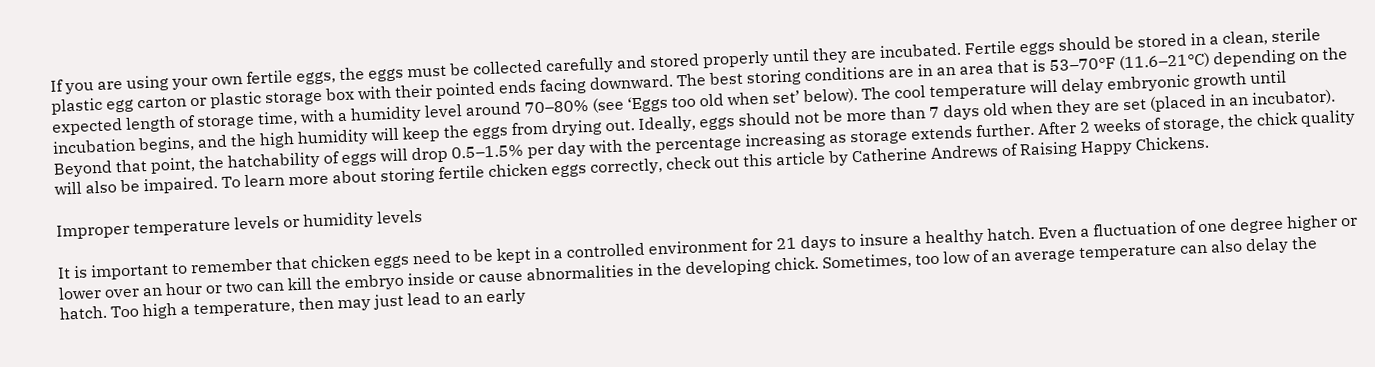If you are using your own fertile eggs, the eggs must be collected carefully and stored properly until they are incubated. Fertile eggs should be stored in a clean, sterile plastic egg carton or plastic storage box with their pointed ends facing downward. The best storing conditions are in an area that is 53–70°F (11.6–21°C) depending on the expected length of storage time, with a humidity level around 70–80% (see ‘Eggs too old when set’ below). The cool temperature will delay embryonic growth until incubation begins, and the high humidity will keep the eggs from drying out. Ideally, eggs should not be more than 7 days old when they are set (placed in an incubator). Beyond that point, the hatchability of eggs will drop 0.5–1.5% per day with the percentage increasing as storage extends further. After 2 weeks of storage, the chick quality will also be impaired. To learn more about storing fertile chicken eggs correctly, check out this article by Catherine Andrews of Raising Happy Chickens.

Improper temperature levels or humidity levels

It is important to remember that chicken eggs need to be kept in a controlled environment for 21 days to insure a healthy hatch. Even a fluctuation of one degree higher or lower over an hour or two can kill the embryo inside or cause abnormalities in the developing chick. Sometimes, too low of an average temperature can also delay the hatch. Too high a temperature, then may just lead to an early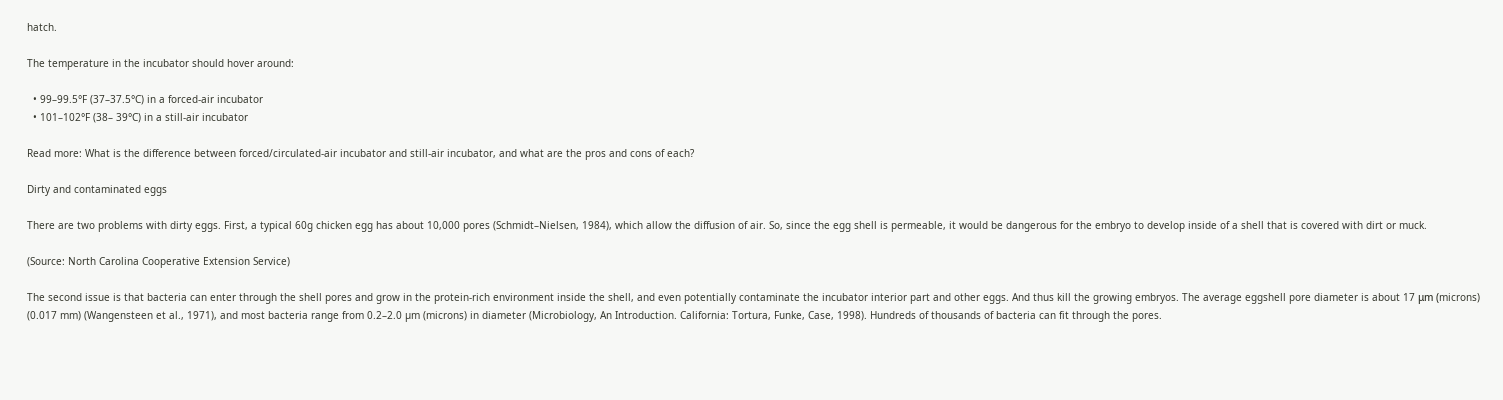hatch.

The temperature in the incubator should hover around:

  • 99–99.5°F (37–37.5°C) in a forced-air incubator
  • 101–102°F (38– 39°C) in a still-air incubator

Read more: What is the difference between forced/circulated-air incubator and still-air incubator, and what are the pros and cons of each?

Dirty and contaminated eggs

There are two problems with dirty eggs. First, a typical 60g chicken egg has about 10,000 pores (Schmidt–Nielsen, 1984), which allow the diffusion of air. So, since the egg shell is permeable, it would be dangerous for the embryo to develop inside of a shell that is covered with dirt or muck.

(Source: North Carolina Cooperative Extension Service)

The second issue is that bacteria can enter through the shell pores and grow in the protein-rich environment inside the shell, and even potentially contaminate the incubator interior part and other eggs. And thus kill the growing embryos. The average eggshell pore diameter is about 17 μm (microns) (0.017 mm) (Wangensteen et al., 1971), and most bacteria range from 0.2–2.0 µm (microns) in diameter (Microbiology, An Introduction. California: Tortura, Funke, Case, 1998). Hundreds of thousands of bacteria can fit through the pores.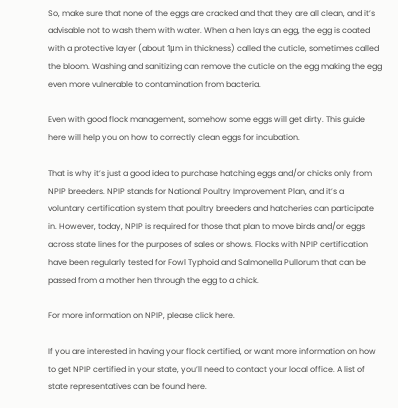So, make sure that none of the eggs are cracked and that they are all clean, and it’s advisable not to wash them with water. When a hen lays an egg, the egg is coated with a protective layer (about 1μm in thickness) called the cuticle, sometimes called the bloom. Washing and sanitizing can remove the cuticle on the egg making the egg even more vulnerable to contamination from bacteria.

Even with good flock management, somehow some eggs will get dirty. This guide here will help you on how to correctly clean eggs for incubation.

That is why it’s just a good idea to purchase hatching eggs and/or chicks only from NPIP breeders. NPIP stands for National Poultry Improvement Plan, and it’s a voluntary certification system that poultry breeders and hatcheries can participate in. However, today, NPIP is required for those that plan to move birds and/or eggs across state lines for the purposes of sales or shows. Flocks with NPIP certification have been regularly tested for Fowl Typhoid and Salmonella Pullorum that can be passed from a mother hen through the egg to a chick.

For more information on NPIP, please click here.

If you are interested in having your flock certified, or want more information on how to get NPIP certified in your state, you’ll need to contact your local office. A list of state representatives can be found here.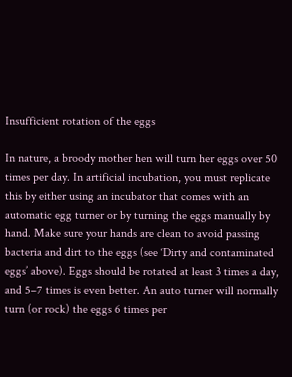Insufficient rotation of the eggs

In nature, a broody mother hen will turn her eggs over 50 times per day. In artificial incubation, you must replicate this by either using an incubator that comes with an automatic egg turner or by turning the eggs manually by hand. Make sure your hands are clean to avoid passing bacteria and dirt to the eggs (see ‘Dirty and contaminated eggs’ above). Eggs should be rotated at least 3 times a day, and 5–7 times is even better. An auto turner will normally turn (or rock) the eggs 6 times per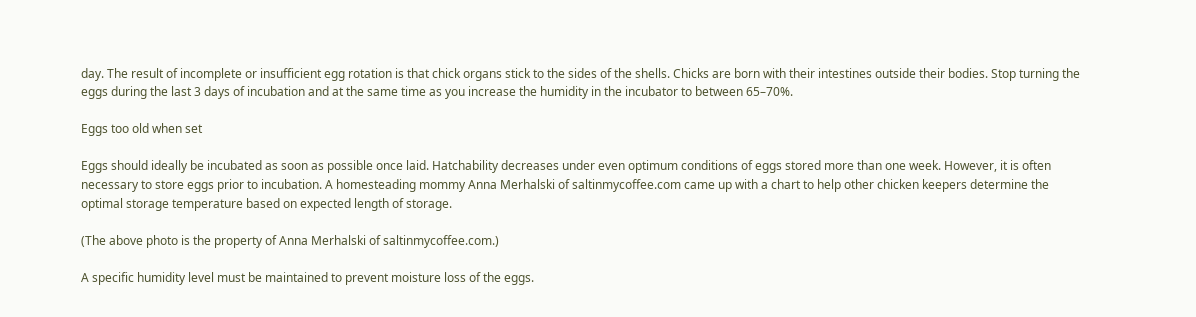day. The result of incomplete or insufficient egg rotation is that chick organs stick to the sides of the shells. Chicks are born with their intestines outside their bodies. Stop turning the eggs during the last 3 days of incubation and at the same time as you increase the humidity in the incubator to between 65–70%.

Eggs too old when set

Eggs should ideally be incubated as soon as possible once laid. Hatchability decreases under even optimum conditions of eggs stored more than one week. However, it is often necessary to store eggs prior to incubation. A homesteading mommy Anna Merhalski of saltinmycoffee.com came up with a chart to help other chicken keepers determine the optimal storage temperature based on expected length of storage.

(The above photo is the property of Anna Merhalski of saltinmycoffee.com.)

A specific humidity level must be maintained to prevent moisture loss of the eggs.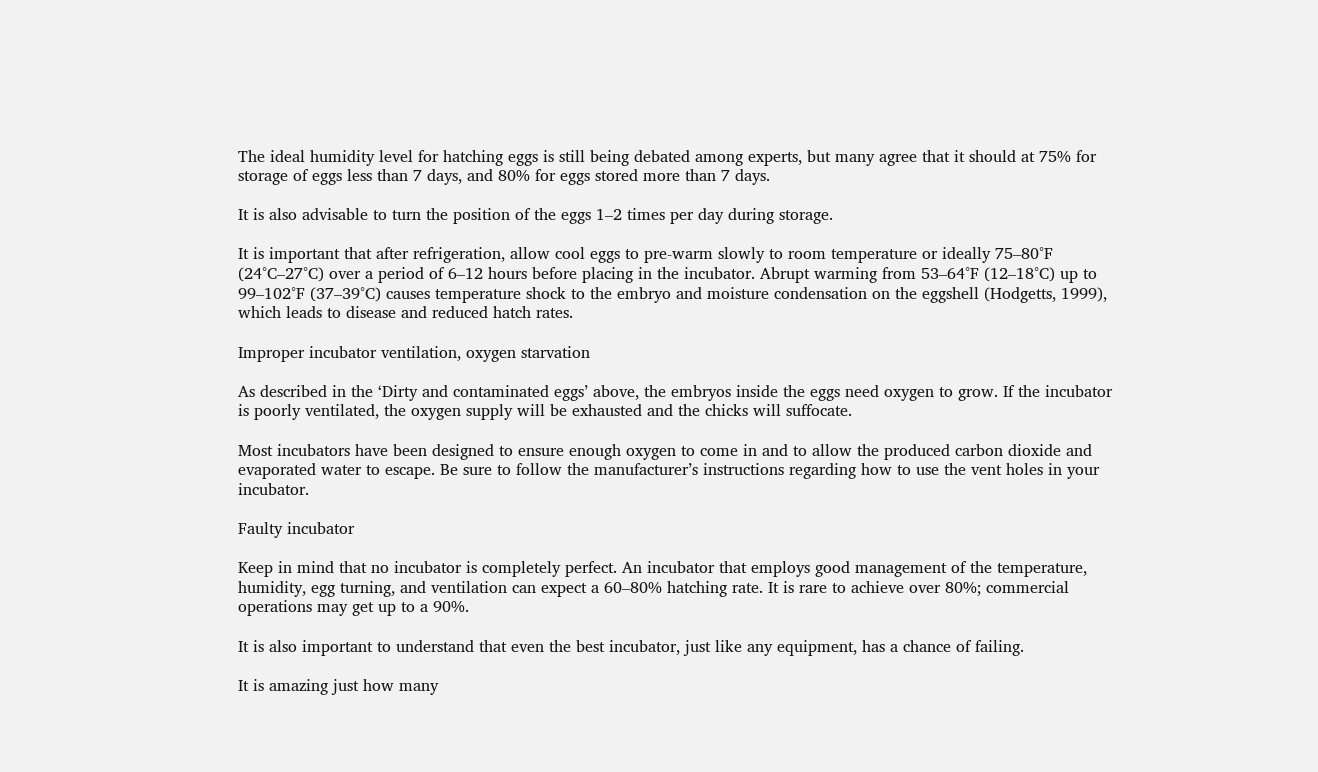The ideal humidity level for hatching eggs is still being debated among experts, but many agree that it should at 75% for storage of eggs less than 7 days, and 80% for eggs stored more than 7 days.

It is also advisable to turn the position of the eggs 1–2 times per day during storage.

It is important that after refrigeration, allow cool eggs to pre-warm slowly to room temperature or ideally 75–80°F (24°C–27°C) over a period of 6–12 hours before placing in the incubator. Abrupt warming from 53–64°F (12–18°C) up to 99–102°F (37–39°C) causes temperature shock to the embryo and moisture condensation on the eggshell (Hodgetts, 1999), which leads to disease and reduced hatch rates.

Improper incubator ventilation, oxygen starvation

As described in the ‘Dirty and contaminated eggs’ above, the embryos inside the eggs need oxygen to grow. If the incubator is poorly ventilated, the oxygen supply will be exhausted and the chicks will suffocate.

Most incubators have been designed to ensure enough oxygen to come in and to allow the produced carbon dioxide and evaporated water to escape. Be sure to follow the manufacturer’s instructions regarding how to use the vent holes in your incubator.

Faulty incubator

Keep in mind that no incubator is completely perfect. An incubator that employs good management of the temperature, humidity, egg turning, and ventilation can expect a 60–80% hatching rate. It is rare to achieve over 80%; commercial operations may get up to a 90%.

It is also important to understand that even the best incubator, just like any equipment, has a chance of failing.

It is amazing just how many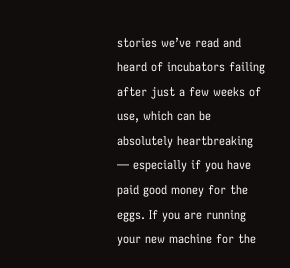stories we’ve read and heard of incubators failing after just a few weeks of use, which can be absolutely heartbreaking — especially if you have paid good money for the eggs. If you are running your new machine for the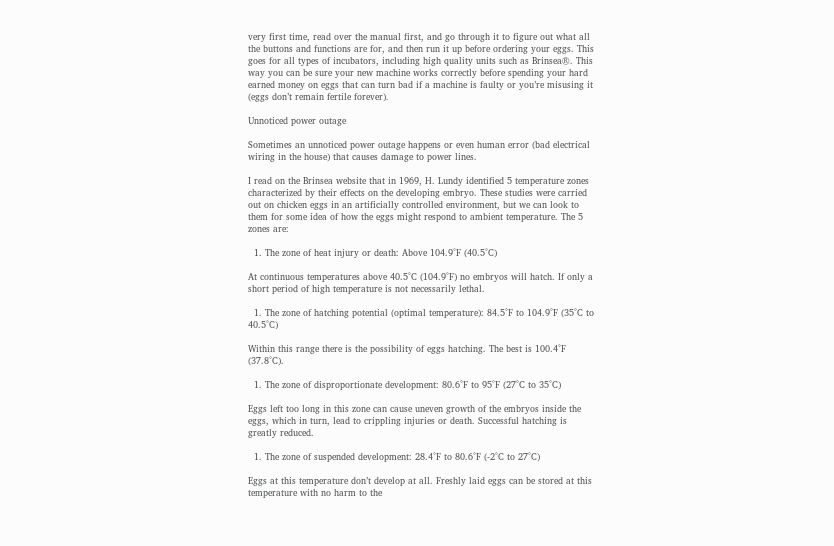very first time, read over the manual first, and go through it to figure out what all the buttons and functions are for, and then run it up before ordering your eggs. This goes for all types of incubators, including high quality units such as Brinsea®. This way you can be sure your new machine works correctly before spending your hard earned money on eggs that can turn bad if a machine is faulty or you’re misusing it (eggs don’t remain fertile forever).

Unnoticed power outage

Sometimes an unnoticed power outage happens or even human error (bad electrical wiring in the house) that causes damage to power lines.

I read on the Brinsea website that in 1969, H. Lundy identified 5 temperature zones characterized by their effects on the developing embryo. These studies were carried out on chicken eggs in an artificially controlled environment, but we can look to them for some idea of how the eggs might respond to ambient temperature. The 5 zones are:

  1. The zone of heat injury or death: Above 104.9°F (40.5°C)

At continuous temperatures above 40.5°C (104.9°F) no embryos will hatch. If only a short period of high temperature is not necessarily lethal.

  1. The zone of hatching potential (optimal temperature): 84.5°F to 104.9°F (35°C to 40.5°C)

Within this range there is the possibility of eggs hatching. The best is 100.4°F (37.8°C).

  1. The zone of disproportionate development: 80.6°F to 95°F (27°C to 35°C)

Eggs left too long in this zone can cause uneven growth of the embryos inside the eggs, which in turn, lead to crippling injuries or death. Successful hatching is greatly reduced.

  1. The zone of suspended development: 28.4°F to 80.6°F (-2°C to 27°C)

Eggs at this temperature don’t develop at all. Freshly laid eggs can be stored at this temperature with no harm to the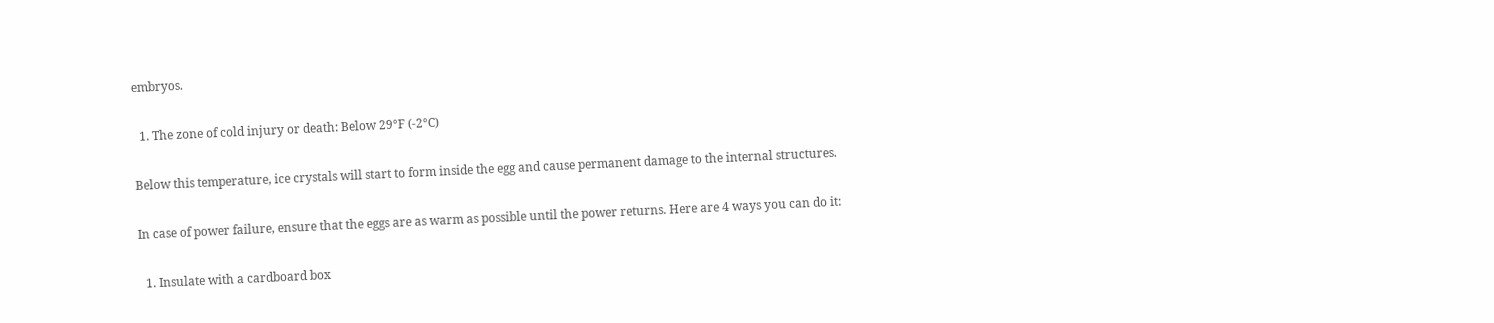embryos.

  1. The zone of cold injury or death: Below 29°F (-2°C)

Below this temperature, ice crystals will start to form inside the egg and cause permanent damage to the internal structures.

In case of power failure, ensure that the eggs are as warm as possible until the power returns. Here are 4 ways you can do it:

  1. Insulate with a cardboard box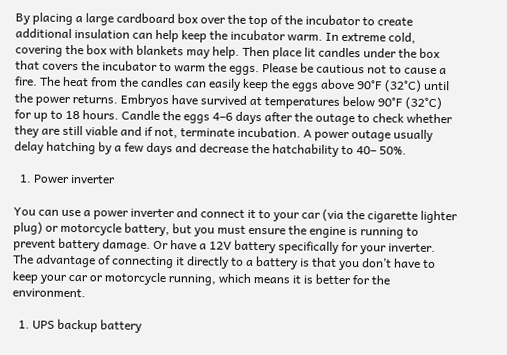By placing a large cardboard box over the top of the incubator to create additional insulation can help keep the incubator warm. In extreme cold, covering the box with blankets may help. Then place lit candles under the box that covers the incubator to warm the eggs. Please be cautious not to cause a fire. The heat from the candles can easily keep the eggs above 90°F (32°C) until the power returns. Embryos have survived at temperatures below 90°F (32°C) for up to 18 hours. Candle the eggs 4–6 days after the outage to check whether they are still viable and if not, terminate incubation. A power outage usually delay hatching by a few days and decrease the hatchability to 40– 50%.

  1. Power inverter

You can use a power inverter and connect it to your car (via the cigarette lighter plug) or motorcycle battery, but you must ensure the engine is running to prevent battery damage. Or have a 12V battery specifically for your inverter. The advantage of connecting it directly to a battery is that you don’t have to keep your car or motorcycle running, which means it is better for the environment.

  1. UPS backup battery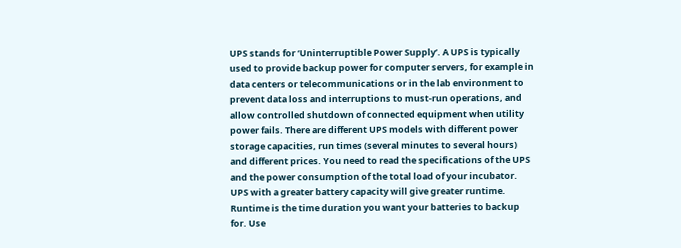UPS stands for ‘Uninterruptible Power Supply’. A UPS is typically used to provide backup power for computer servers, for example in data centers or telecommunications or in the lab environment to prevent data loss and interruptions to must-run operations, and allow controlled shutdown of connected equipment when utility power fails. There are different UPS models with different power storage capacities, run times (several minutes to several hours) and different prices. You need to read the specifications of the UPS and the power consumption of the total load of your incubator. UPS with a greater battery capacity will give greater runtime. Runtime is the time duration you want your batteries to backup for. Use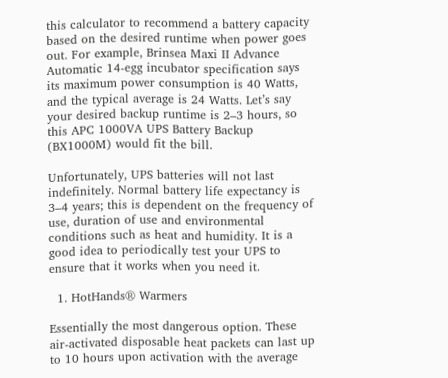this calculator to recommend a battery capacity based on the desired runtime when power goes out. For example, Brinsea Maxi II Advance Automatic 14-egg incubator specification says its maximum power consumption is 40 Watts, and the typical average is 24 Watts. Let’s say your desired backup runtime is 2–3 hours, so this APC 1000VA UPS Battery Backup (BX1000M) would fit the bill.

Unfortunately, UPS batteries will not last indefinitely. Normal battery life expectancy is 3–4 years; this is dependent on the frequency of use, duration of use and environmental conditions such as heat and humidity. It is a good idea to periodically test your UPS to ensure that it works when you need it.

  1. HotHands® Warmers

Essentially the most dangerous option. These air-activated disposable heat packets can last up to 10 hours upon activation with the average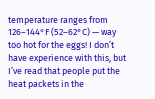temperature ranges from 126–144°F (52–62°C) — way too hot for the eggs! I don’t have experience with this, but I’ve read that people put the heat packets in the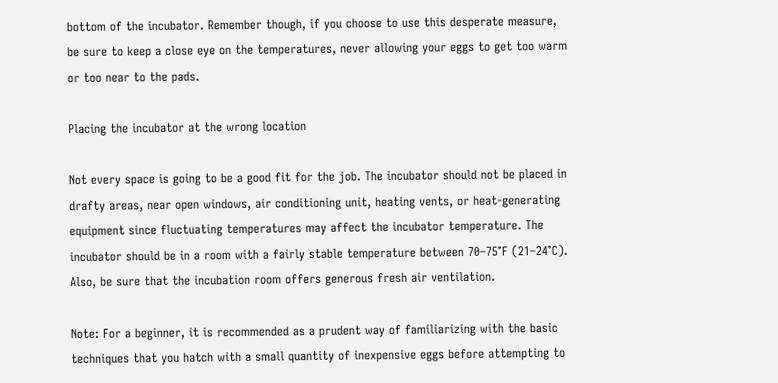bottom of the incubator. Remember though, if you choose to use this desperate measure, be sure to keep a close eye on the temperatures, never allowing your eggs to get too warm or too near to the pads.

Placing the incubator at the wrong location

Not every space is going to be a good fit for the job. The incubator should not be placed in drafty areas, near open windows, air conditioning unit, heating vents, or heat-generating equipment since fluctuating temperatures may affect the incubator temperature. The incubator should be in a room with a fairly stable temperature between 70–75°F (21–24°C). Also, be sure that the incubation room offers generous fresh air ventilation.

Note: For a beginner, it is recommended as a prudent way of familiarizing with the basic techniques that you hatch with a small quantity of inexpensive eggs before attempting to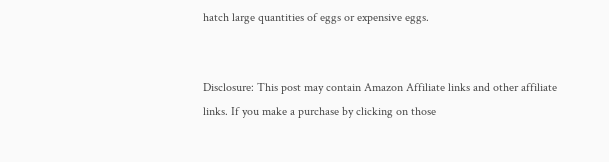hatch large quantities of eggs or expensive eggs.


Disclosure: This post may contain Amazon Affiliate links and other affiliate links. If you make a purchase by clicking on those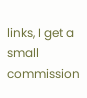links, I get a small commission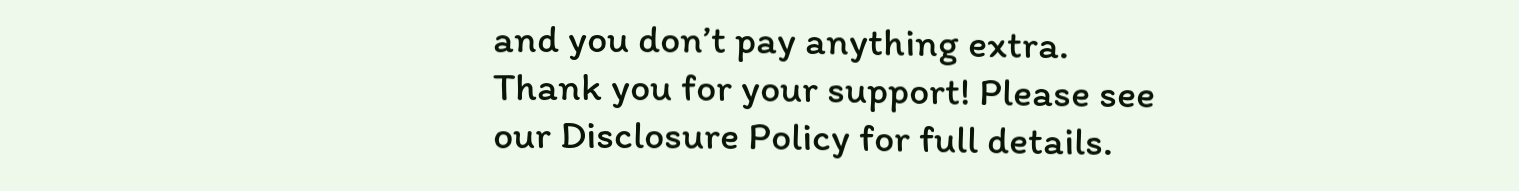and you don’t pay anything extra. Thank you for your support! Please see our Disclosure Policy for full details.